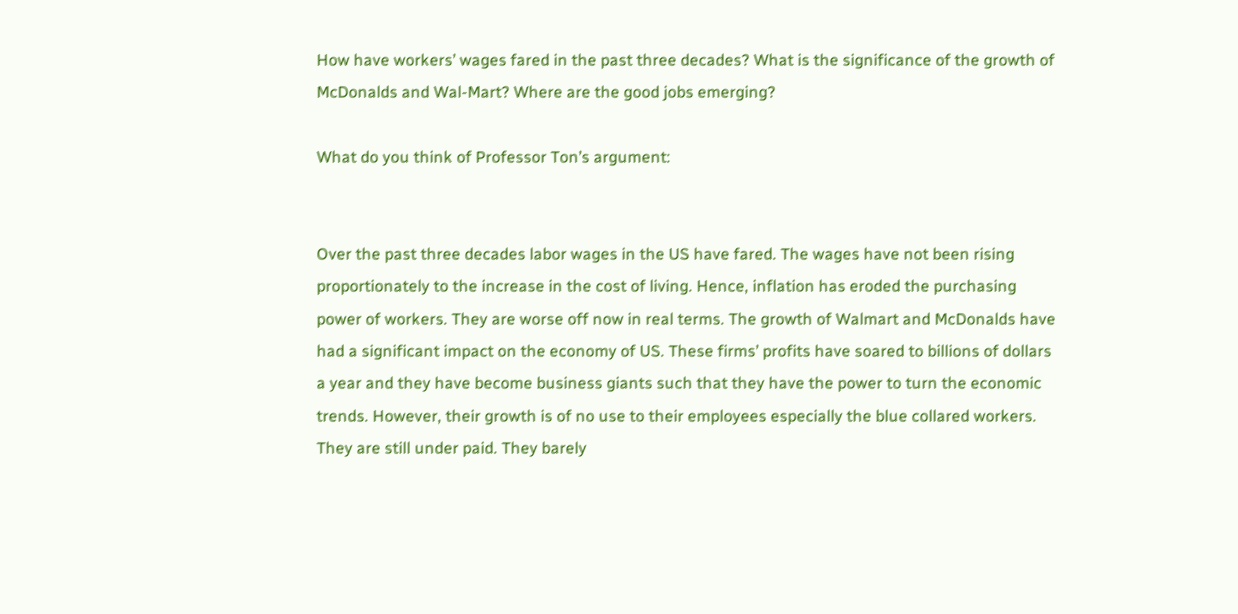How have workers’ wages fared in the past three decades? What is the significance of the growth of McDonalds and Wal-Mart? Where are the good jobs emerging?

What do you think of Professor Ton’s argument:


Over the past three decades labor wages in the US have fared. The wages have not been rising proportionately to the increase in the cost of living. Hence, inflation has eroded the purchasing power of workers. They are worse off now in real terms. The growth of Walmart and McDonalds have had a significant impact on the economy of US. These firms’ profits have soared to billions of dollars a year and they have become business giants such that they have the power to turn the economic trends. However, their growth is of no use to their employees especially the blue collared workers. They are still under paid. They barely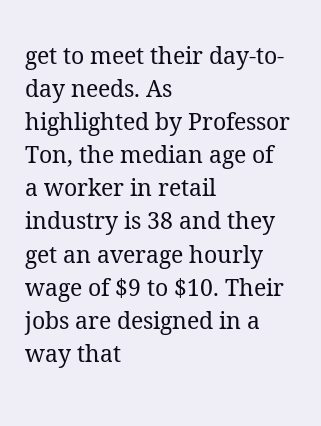get to meet their day-to-day needs. As highlighted by Professor Ton, the median age of a worker in retail industry is 38 and they get an average hourly wage of $9 to $10. Their jobs are designed in a way that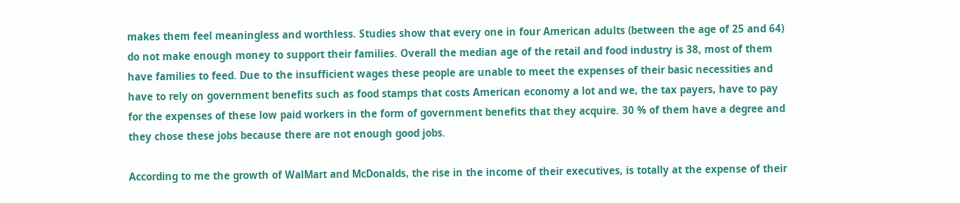makes them feel meaningless and worthless. Studies show that every one in four American adults (between the age of 25 and 64) do not make enough money to support their families. Overall the median age of the retail and food industry is 38, most of them have families to feed. Due to the insufficient wages these people are unable to meet the expenses of their basic necessities and have to rely on government benefits such as food stamps that costs American economy a lot and we, the tax payers, have to pay for the expenses of these low paid workers in the form of government benefits that they acquire. 30 % of them have a degree and they chose these jobs because there are not enough good jobs.

According to me the growth of WalMart and McDonalds, the rise in the income of their executives, is totally at the expense of their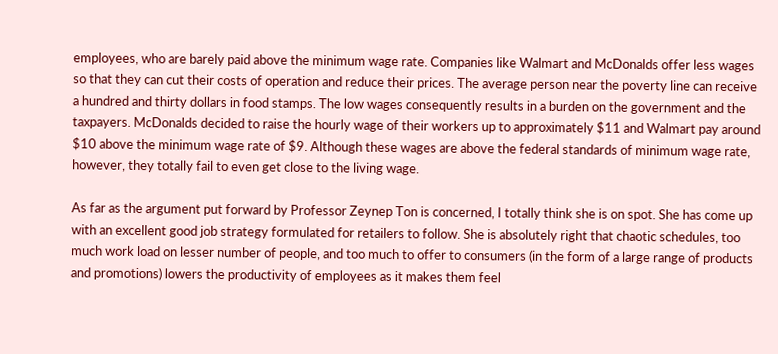employees, who are barely paid above the minimum wage rate. Companies like Walmart and McDonalds offer less wages so that they can cut their costs of operation and reduce their prices. The average person near the poverty line can receive a hundred and thirty dollars in food stamps. The low wages consequently results in a burden on the government and the taxpayers. McDonalds decided to raise the hourly wage of their workers up to approximately $11 and Walmart pay around $10 above the minimum wage rate of $9. Although these wages are above the federal standards of minimum wage rate, however, they totally fail to even get close to the living wage.

As far as the argument put forward by Professor Zeynep Ton is concerned, I totally think she is on spot. She has come up with an excellent good job strategy formulated for retailers to follow. She is absolutely right that chaotic schedules, too much work load on lesser number of people, and too much to offer to consumers (in the form of a large range of products and promotions) lowers the productivity of employees as it makes them feel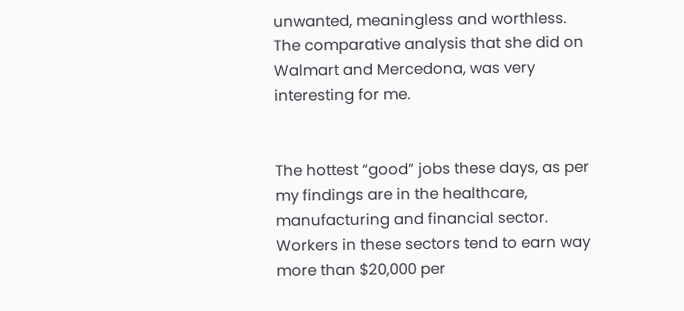unwanted, meaningless and worthless. The comparative analysis that she did on Walmart and Mercedona, was very interesting for me.


The hottest “good” jobs these days, as per my findings are in the healthcare, manufacturing and financial sector. Workers in these sectors tend to earn way more than $20,000 per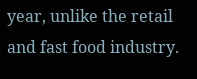year, unlike the retail and fast food industry.